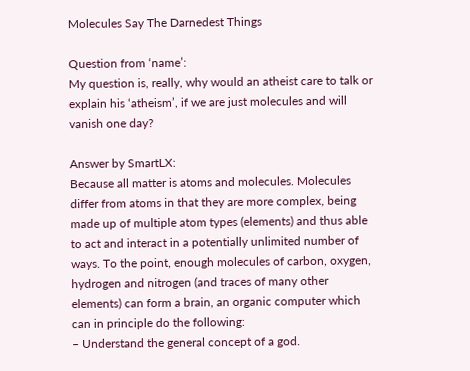Molecules Say The Darnedest Things

Question from ‘name’:
My question is, really, why would an atheist care to talk or explain his ‘atheism’, if we are just molecules and will vanish one day?

Answer by SmartLX:
Because all matter is atoms and molecules. Molecules differ from atoms in that they are more complex, being made up of multiple atom types (elements) and thus able to act and interact in a potentially unlimited number of ways. To the point, enough molecules of carbon, oxygen, hydrogen and nitrogen (and traces of many other elements) can form a brain, an organic computer which can in principle do the following:
– Understand the general concept of a god.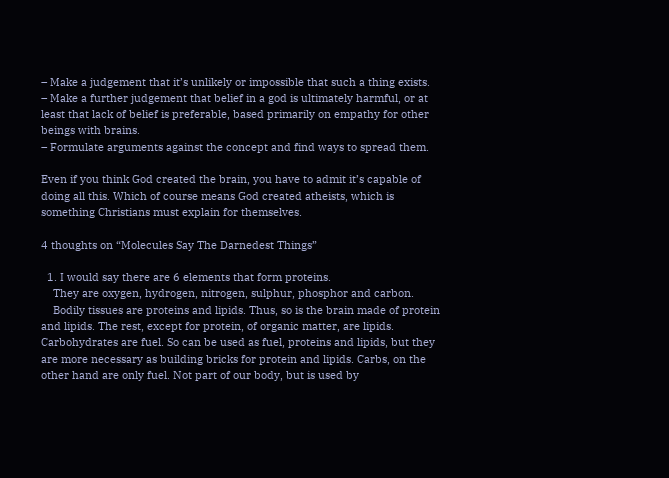– Make a judgement that it’s unlikely or impossible that such a thing exists.
– Make a further judgement that belief in a god is ultimately harmful, or at least that lack of belief is preferable, based primarily on empathy for other beings with brains.
– Formulate arguments against the concept and find ways to spread them.

Even if you think God created the brain, you have to admit it’s capable of doing all this. Which of course means God created atheists, which is something Christians must explain for themselves.

4 thoughts on “Molecules Say The Darnedest Things”

  1. I would say there are 6 elements that form proteins.
    They are oxygen, hydrogen, nitrogen, sulphur, phosphor and carbon.
    Bodily tissues are proteins and lipids. Thus, so is the brain made of protein and lipids. The rest, except for protein, of organic matter, are lipids. Carbohydrates are fuel. So can be used as fuel, proteins and lipids, but they are more necessary as building bricks for protein and lipids. Carbs, on the other hand are only fuel. Not part of our body, but is used by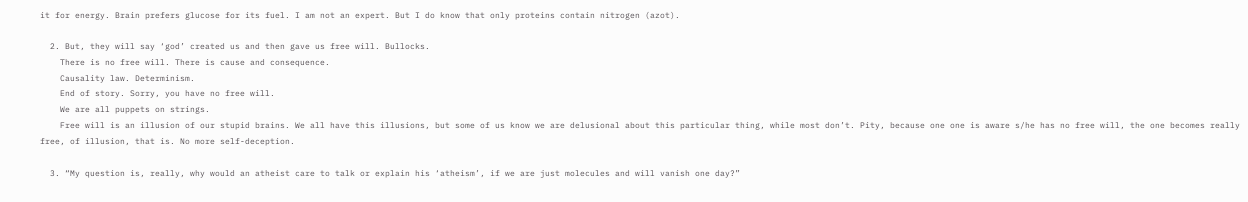it for energy. Brain prefers glucose for its fuel. I am not an expert. But I do know that only proteins contain nitrogen (azot).

  2. But, they will say ‘god’ created us and then gave us free will. Bullocks.
    There is no free will. There is cause and consequence.
    Causality law. Determinism.
    End of story. Sorry, you have no free will.
    We are all puppets on strings.
    Free will is an illusion of our stupid brains. We all have this illusions, but some of us know we are delusional about this particular thing, while most don’t. Pity, because one one is aware s/he has no free will, the one becomes really free, of illusion, that is. No more self-deception.

  3. “My question is, really, why would an atheist care to talk or explain his ‘atheism’, if we are just molecules and will vanish one day?”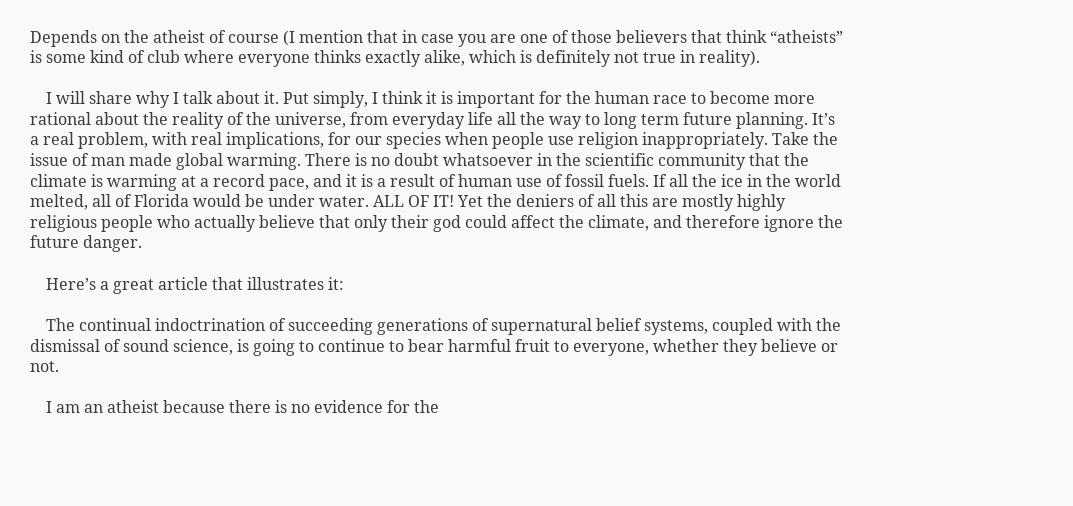Depends on the atheist of course (I mention that in case you are one of those believers that think “atheists” is some kind of club where everyone thinks exactly alike, which is definitely not true in reality).

    I will share why I talk about it. Put simply, I think it is important for the human race to become more rational about the reality of the universe, from everyday life all the way to long term future planning. It’s a real problem, with real implications, for our species when people use religion inappropriately. Take the issue of man made global warming. There is no doubt whatsoever in the scientific community that the climate is warming at a record pace, and it is a result of human use of fossil fuels. If all the ice in the world melted, all of Florida would be under water. ALL OF IT! Yet the deniers of all this are mostly highly religious people who actually believe that only their god could affect the climate, and therefore ignore the future danger.

    Here’s a great article that illustrates it:

    The continual indoctrination of succeeding generations of supernatural belief systems, coupled with the dismissal of sound science, is going to continue to bear harmful fruit to everyone, whether they believe or not.

    I am an atheist because there is no evidence for the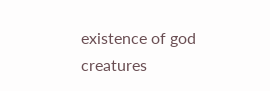existence of god creatures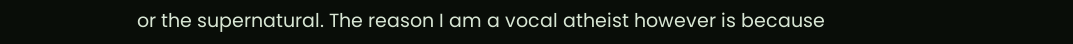or the supernatural. The reason I am a vocal atheist however is because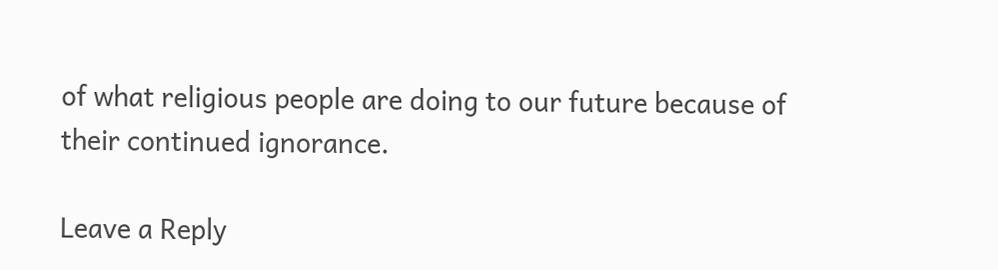of what religious people are doing to our future because of their continued ignorance.

Leave a Reply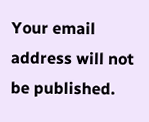Your email address will not be published.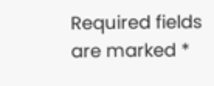Required fields are marked *